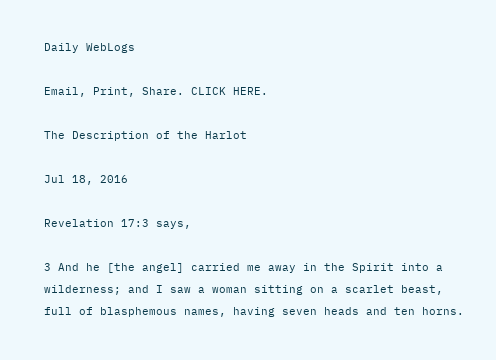Daily WebLogs

Email, Print, Share. CLICK HERE.

The Description of the Harlot

Jul 18, 2016

Revelation 17:3 says,

3 And he [the angel] carried me away in the Spirit into a wilderness; and I saw a woman sitting on a scarlet beast, full of blasphemous names, having seven heads and ten horns.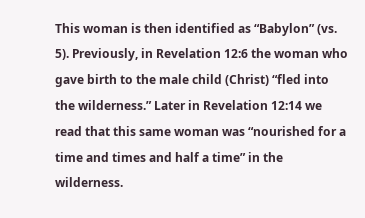This woman is then identified as “Babylon” (vs. 5). Previously, in Revelation 12:6 the woman who gave birth to the male child (Christ) “fled into the wilderness.” Later in Revelation 12:14 we read that this same woman was “nourished for a time and times and half a time” in the wilderness.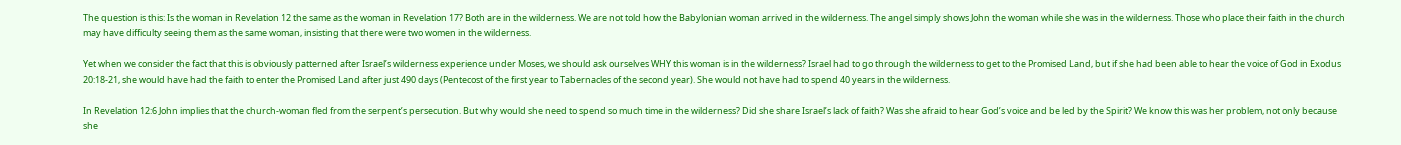The question is this: Is the woman in Revelation 12 the same as the woman in Revelation 17? Both are in the wilderness. We are not told how the Babylonian woman arrived in the wilderness. The angel simply shows John the woman while she was in the wilderness. Those who place their faith in the church may have difficulty seeing them as the same woman, insisting that there were two women in the wilderness.

Yet when we consider the fact that this is obviously patterned after Israel’s wilderness experience under Moses, we should ask ourselves WHY this woman is in the wilderness? Israel had to go through the wilderness to get to the Promised Land, but if she had been able to hear the voice of God in Exodus 20:18-21, she would have had the faith to enter the Promised Land after just 490 days (Pentecost of the first year to Tabernacles of the second year). She would not have had to spend 40 years in the wilderness.

In Revelation 12:6 John implies that the church-woman fled from the serpent’s persecution. But why would she need to spend so much time in the wilderness? Did she share Israel’s lack of faith? Was she afraid to hear God’s voice and be led by the Spirit? We know this was her problem, not only because she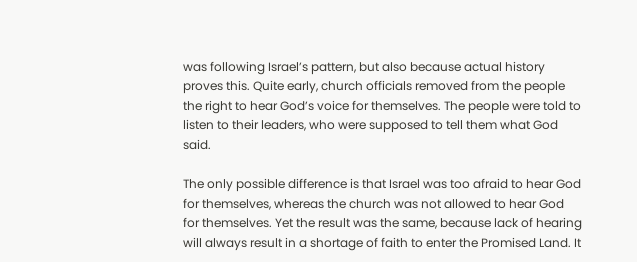was following Israel’s pattern, but also because actual history proves this. Quite early, church officials removed from the people the right to hear God’s voice for themselves. The people were told to listen to their leaders, who were supposed to tell them what God said.

The only possible difference is that Israel was too afraid to hear God for themselves, whereas the church was not allowed to hear God for themselves. Yet the result was the same, because lack of hearing will always result in a shortage of faith to enter the Promised Land. It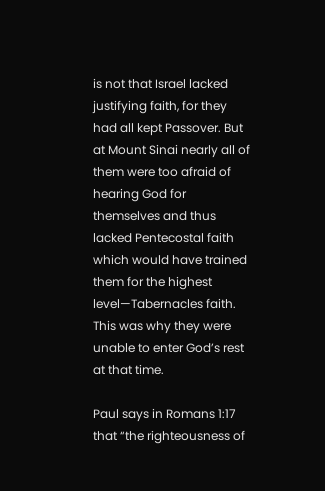is not that Israel lacked justifying faith, for they had all kept Passover. But at Mount Sinai nearly all of them were too afraid of hearing God for themselves and thus lacked Pentecostal faith which would have trained them for the highest level—Tabernacles faith. This was why they were unable to enter God’s rest at that time.

Paul says in Romans 1:17 that “the righteousness of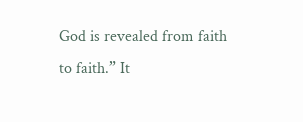God is revealed from faith to faith.” It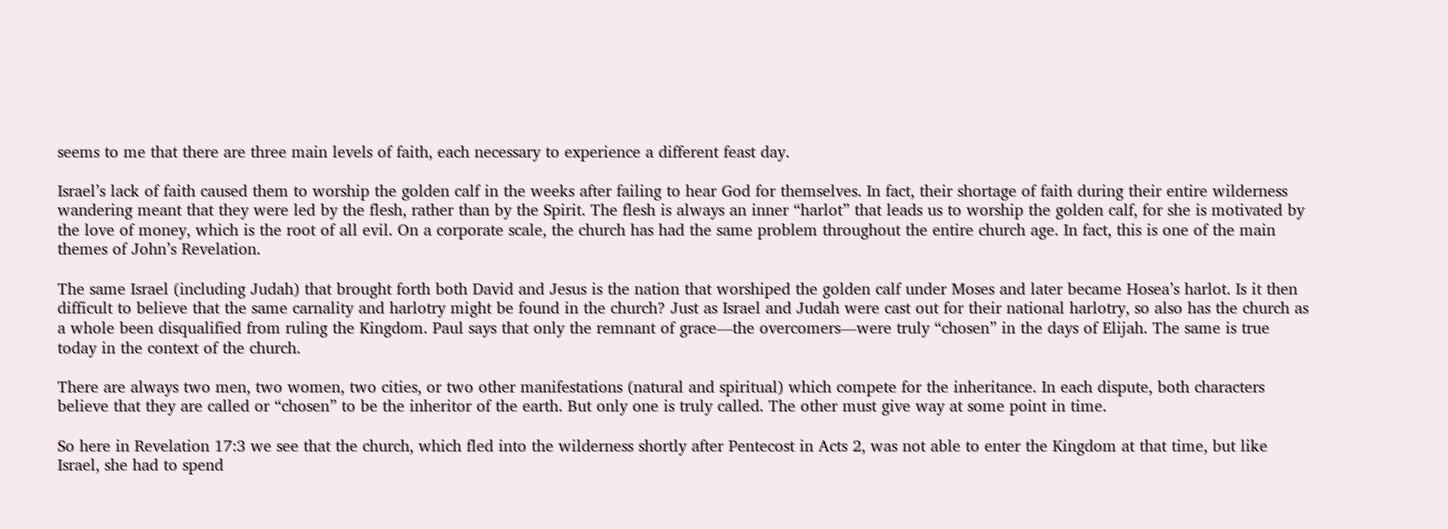seems to me that there are three main levels of faith, each necessary to experience a different feast day.

Israel’s lack of faith caused them to worship the golden calf in the weeks after failing to hear God for themselves. In fact, their shortage of faith during their entire wilderness wandering meant that they were led by the flesh, rather than by the Spirit. The flesh is always an inner “harlot” that leads us to worship the golden calf, for she is motivated by the love of money, which is the root of all evil. On a corporate scale, the church has had the same problem throughout the entire church age. In fact, this is one of the main themes of John’s Revelation.

The same Israel (including Judah) that brought forth both David and Jesus is the nation that worshiped the golden calf under Moses and later became Hosea’s harlot. Is it then difficult to believe that the same carnality and harlotry might be found in the church? Just as Israel and Judah were cast out for their national harlotry, so also has the church as a whole been disqualified from ruling the Kingdom. Paul says that only the remnant of grace—the overcomers—were truly “chosen” in the days of Elijah. The same is true today in the context of the church.

There are always two men, two women, two cities, or two other manifestations (natural and spiritual) which compete for the inheritance. In each dispute, both characters believe that they are called or “chosen” to be the inheritor of the earth. But only one is truly called. The other must give way at some point in time.

So here in Revelation 17:3 we see that the church, which fled into the wilderness shortly after Pentecost in Acts 2, was not able to enter the Kingdom at that time, but like Israel, she had to spend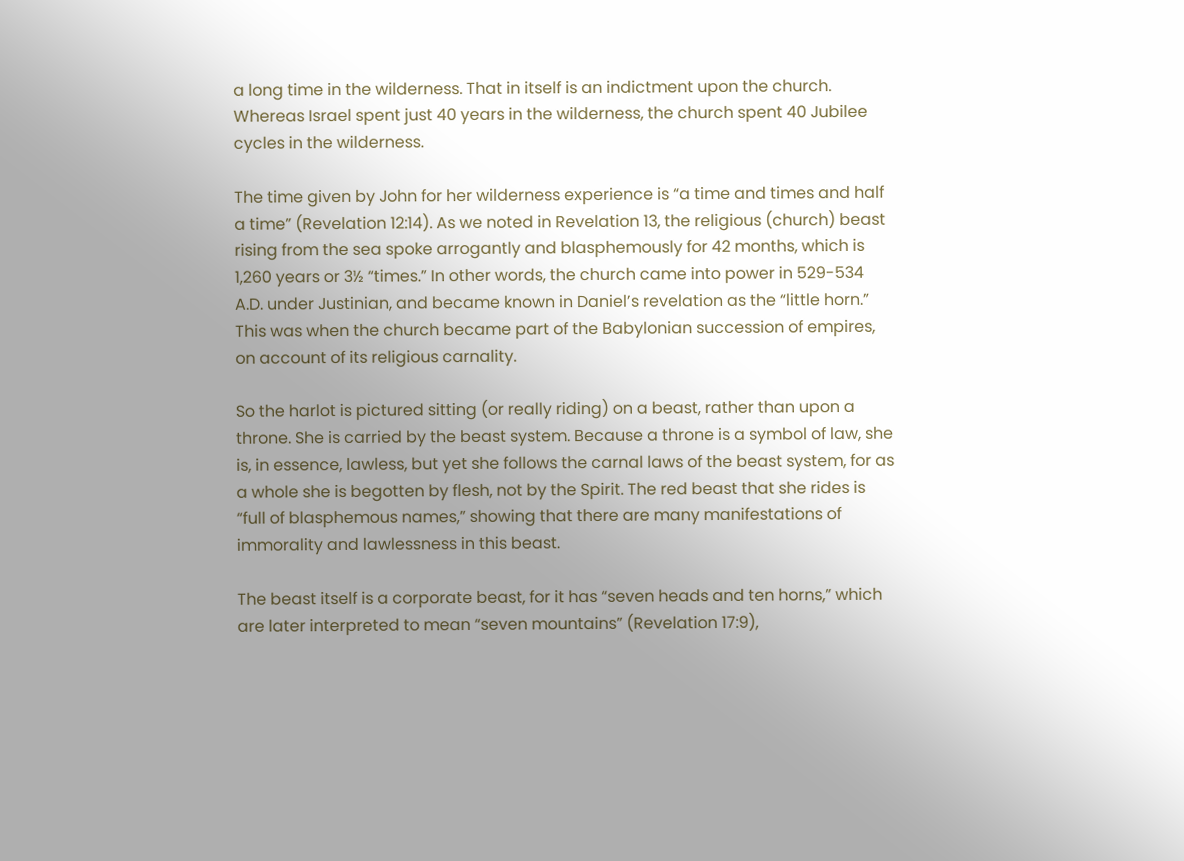a long time in the wilderness. That in itself is an indictment upon the church. Whereas Israel spent just 40 years in the wilderness, the church spent 40 Jubilee cycles in the wilderness.

The time given by John for her wilderness experience is “a time and times and half a time” (Revelation 12:14). As we noted in Revelation 13, the religious (church) beast rising from the sea spoke arrogantly and blasphemously for 42 months, which is 1,260 years or 3½ “times.” In other words, the church came into power in 529-534 A.D. under Justinian, and became known in Daniel’s revelation as the “little horn.” This was when the church became part of the Babylonian succession of empires, on account of its religious carnality.

So the harlot is pictured sitting (or really riding) on a beast, rather than upon a throne. She is carried by the beast system. Because a throne is a symbol of law, she is, in essence, lawless, but yet she follows the carnal laws of the beast system, for as a whole she is begotten by flesh, not by the Spirit. The red beast that she rides is “full of blasphemous names,” showing that there are many manifestations of immorality and lawlessness in this beast.

The beast itself is a corporate beast, for it has “seven heads and ten horns,” which are later interpreted to mean “seven mountains” (Revelation 17:9),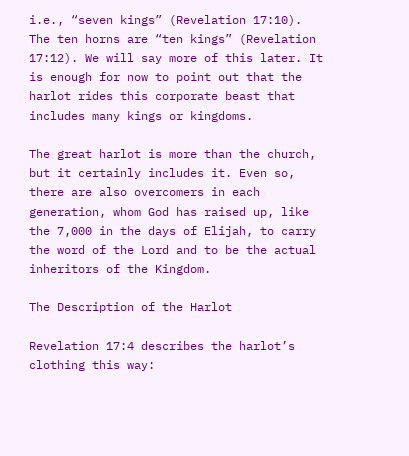i.e., “seven kings” (Revelation 17:10). The ten horns are “ten kings” (Revelation 17:12). We will say more of this later. It is enough for now to point out that the harlot rides this corporate beast that includes many kings or kingdoms.

The great harlot is more than the church, but it certainly includes it. Even so, there are also overcomers in each generation, whom God has raised up, like the 7,000 in the days of Elijah, to carry the word of the Lord and to be the actual inheritors of the Kingdom.

The Description of the Harlot

Revelation 17:4 describes the harlot’s clothing this way: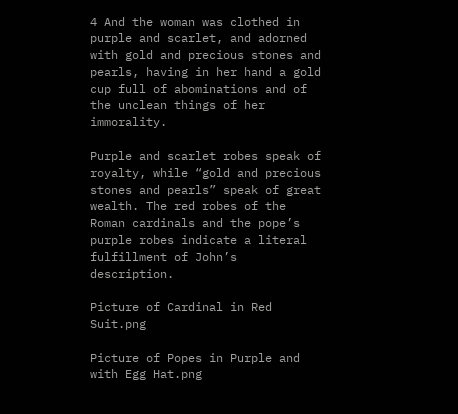4 And the woman was clothed in purple and scarlet, and adorned with gold and precious stones and pearls, having in her hand a gold cup full of abominations and of the unclean things of her immorality.

Purple and scarlet robes speak of royalty, while “gold and precious stones and pearls” speak of great wealth. The red robes of the Roman cardinals and the pope’s purple robes indicate a literal fulfillment of John’s description.

Picture of Cardinal in Red Suit.png

Picture of Popes in Purple and with Egg Hat.png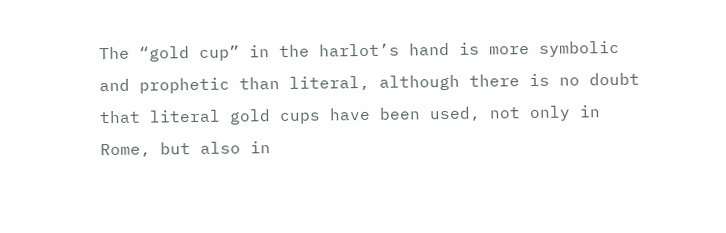The “gold cup” in the harlot’s hand is more symbolic and prophetic than literal, although there is no doubt that literal gold cups have been used, not only in Rome, but also in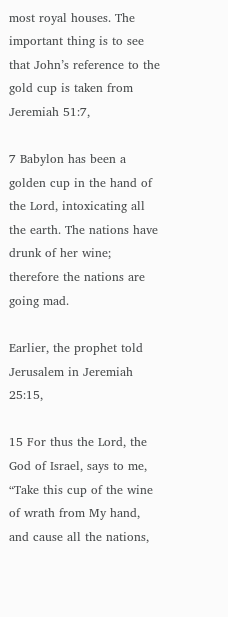most royal houses. The important thing is to see that John’s reference to the gold cup is taken from Jeremiah 51:7,

7 Babylon has been a golden cup in the hand of the Lord, intoxicating all the earth. The nations have drunk of her wine; therefore the nations are going mad.

Earlier, the prophet told Jerusalem in Jeremiah 25:15,

15 For thus the Lord, the God of Israel, says to me, “Take this cup of the wine of wrath from My hand, and cause all the nations,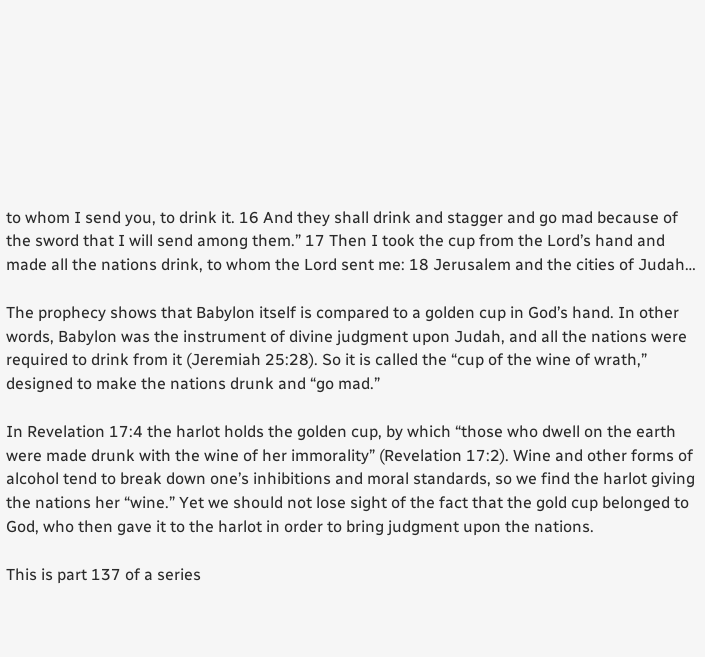to whom I send you, to drink it. 16 And they shall drink and stagger and go mad because of the sword that I will send among them.” 17 Then I took the cup from the Lord’s hand and made all the nations drink, to whom the Lord sent me: 18 Jerusalem and the cities of Judah…

The prophecy shows that Babylon itself is compared to a golden cup in God’s hand. In other words, Babylon was the instrument of divine judgment upon Judah, and all the nations were required to drink from it (Jeremiah 25:28). So it is called the “cup of the wine of wrath,” designed to make the nations drunk and “go mad.”

In Revelation 17:4 the harlot holds the golden cup, by which “those who dwell on the earth were made drunk with the wine of her immorality” (Revelation 17:2). Wine and other forms of alcohol tend to break down one’s inhibitions and moral standards, so we find the harlot giving the nations her “wine.” Yet we should not lose sight of the fact that the gold cup belonged to God, who then gave it to the harlot in order to bring judgment upon the nations.

This is part 137 of a series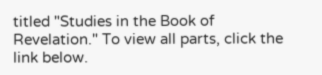titled "Studies in the Book of Revelation." To view all parts, click the link below.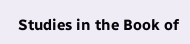Studies in the Book of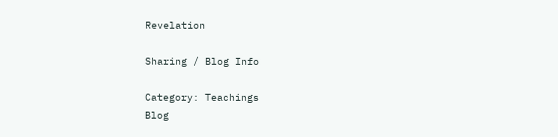Revelation

Sharing / Blog Info

Category: Teachings
Blog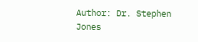Author: Dr. Stephen Jones